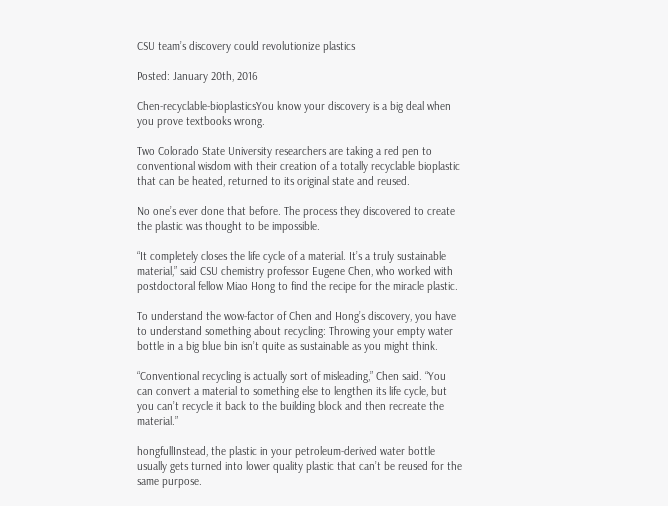CSU team’s discovery could revolutionize plastics

Posted: January 20th, 2016

Chen-recyclable-bioplasticsYou know your discovery is a big deal when you prove textbooks wrong.

Two Colorado State University researchers are taking a red pen to conventional wisdom with their creation of a totally recyclable bioplastic that can be heated, returned to its original state and reused.

No one’s ever done that before. The process they discovered to create the plastic was thought to be impossible.

“It completely closes the life cycle of a material. It’s a truly sustainable material,” said CSU chemistry professor Eugene Chen, who worked with postdoctoral fellow Miao Hong to find the recipe for the miracle plastic.

To understand the wow-factor of Chen and Hong’s discovery, you have to understand something about recycling: Throwing your empty water bottle in a big blue bin isn’t quite as sustainable as you might think.

“Conventional recycling is actually sort of misleading,” Chen said. “You can convert a material to something else to lengthen its life cycle, but you can’t recycle it back to the building block and then recreate the material.”

hongfullInstead, the plastic in your petroleum-derived water bottle usually gets turned into lower quality plastic that can’t be reused for the same purpose.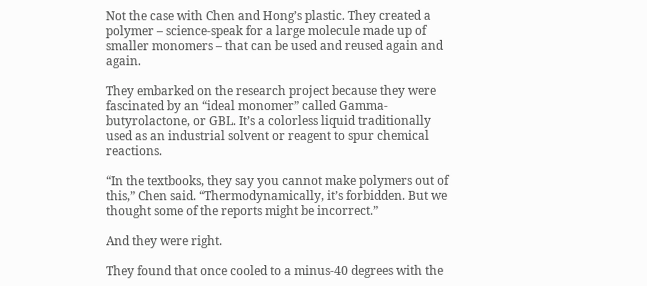Not the case with Chen and Hong’s plastic. They created a polymer – science-speak for a large molecule made up of smaller monomers – that can be used and reused again and again.

They embarked on the research project because they were fascinated by an “ideal monomer” called Gamma-butyrolactone, or GBL. It’s a colorless liquid traditionally used as an industrial solvent or reagent to spur chemical reactions.

“In the textbooks, they say you cannot make polymers out of this,” Chen said. “Thermodynamically, it’s forbidden. But we thought some of the reports might be incorrect.”

And they were right.

They found that once cooled to a minus-40 degrees with the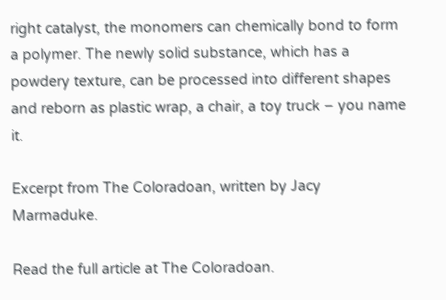right catalyst, the monomers can chemically bond to form a polymer. The newly solid substance, which has a powdery texture, can be processed into different shapes and reborn as plastic wrap, a chair, a toy truck – you name it.

Excerpt from The Coloradoan, written by Jacy Marmaduke.

Read the full article at The Coloradoan.